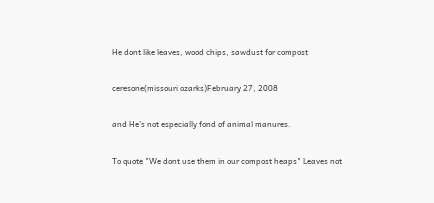He dont like leaves, wood chips, sawdust for compost

ceresone(missouri ozarks)February 27, 2008

and He's not especially fond of animal manures.

To quote "We dont use them in our compost heaps" Leaves not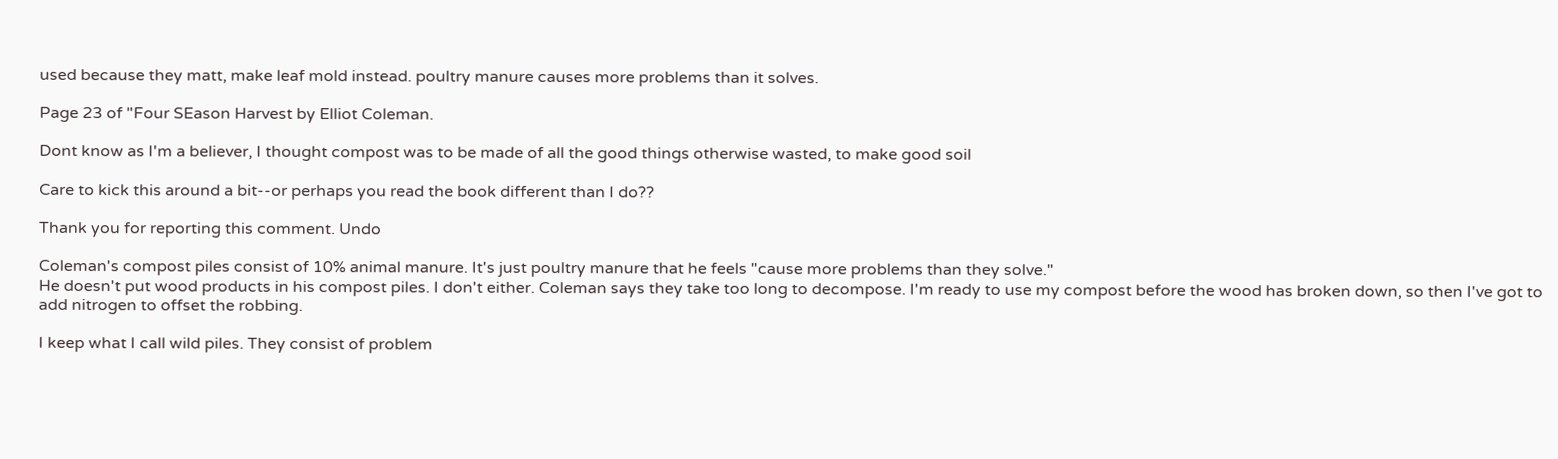used because they matt, make leaf mold instead. poultry manure causes more problems than it solves.

Page 23 of "Four SEason Harvest by Elliot Coleman.

Dont know as I'm a believer, I thought compost was to be made of all the good things otherwise wasted, to make good soil

Care to kick this around a bit--or perhaps you read the book different than I do??

Thank you for reporting this comment. Undo

Coleman's compost piles consist of 10% animal manure. It's just poultry manure that he feels "cause more problems than they solve."
He doesn't put wood products in his compost piles. I don't either. Coleman says they take too long to decompose. I'm ready to use my compost before the wood has broken down, so then I've got to add nitrogen to offset the robbing.

I keep what I call wild piles. They consist of problem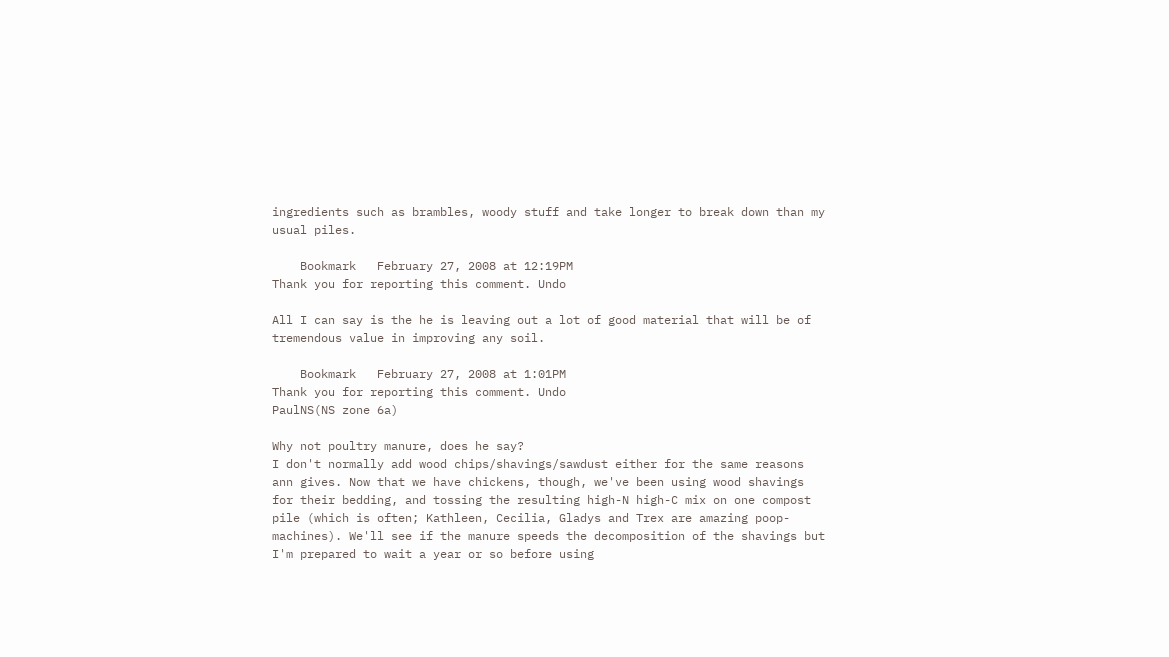ingredients such as brambles, woody stuff and take longer to break down than my usual piles.

    Bookmark   February 27, 2008 at 12:19PM
Thank you for reporting this comment. Undo

All I can say is the he is leaving out a lot of good material that will be of tremendous value in improving any soil.

    Bookmark   February 27, 2008 at 1:01PM
Thank you for reporting this comment. Undo
PaulNS(NS zone 6a)

Why not poultry manure, does he say?
I don't normally add wood chips/shavings/sawdust either for the same reasons ann gives. Now that we have chickens, though, we've been using wood shavings for their bedding, and tossing the resulting high-N high-C mix on one compost pile (which is often; Kathleen, Cecilia, Gladys and Trex are amazing poop-machines). We'll see if the manure speeds the decomposition of the shavings but I'm prepared to wait a year or so before using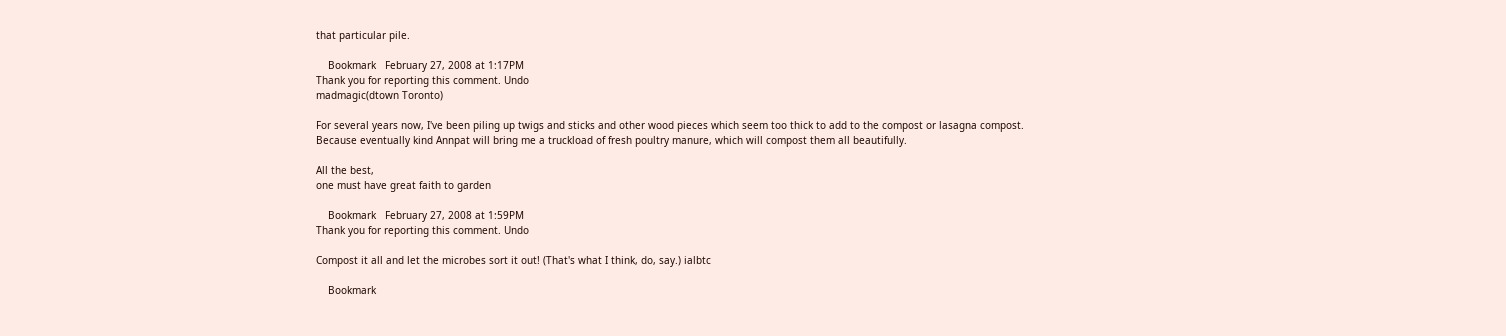that particular pile.

    Bookmark   February 27, 2008 at 1:17PM
Thank you for reporting this comment. Undo
madmagic(dtown Toronto)

For several years now, I've been piling up twigs and sticks and other wood pieces which seem too thick to add to the compost or lasagna compost. Because eventually kind Annpat will bring me a truckload of fresh poultry manure, which will compost them all beautifully.

All the best,
one must have great faith to garden

    Bookmark   February 27, 2008 at 1:59PM
Thank you for reporting this comment. Undo

Compost it all and let the microbes sort it out! (That's what I think, do, say.) ialbtc

    Bookmark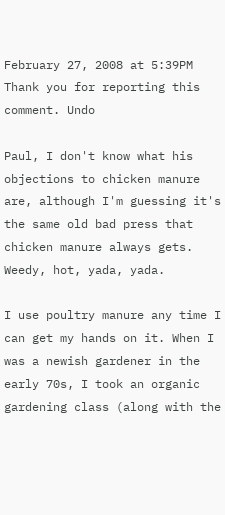February 27, 2008 at 5:39PM
Thank you for reporting this comment. Undo

Paul, I don't know what his objections to chicken manure are, although I'm guessing it's the same old bad press that chicken manure always gets. Weedy, hot, yada, yada.

I use poultry manure any time I can get my hands on it. When I was a newish gardener in the early 70s, I took an organic gardening class (along with the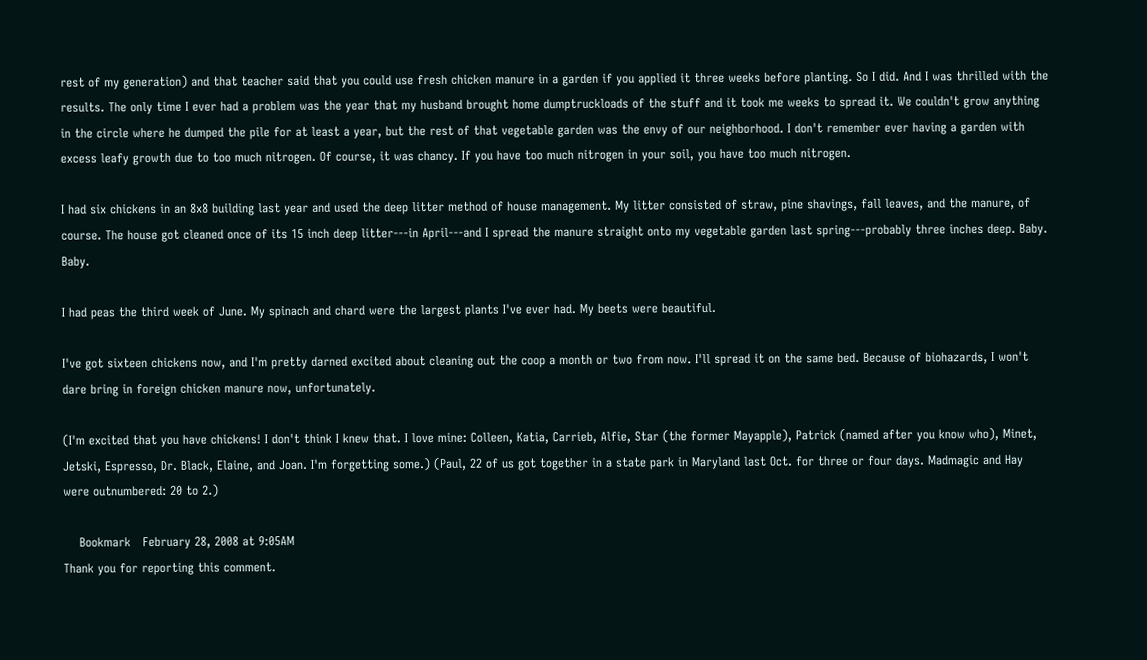rest of my generation) and that teacher said that you could use fresh chicken manure in a garden if you applied it three weeks before planting. So I did. And I was thrilled with the results. The only time I ever had a problem was the year that my husband brought home dumptruckloads of the stuff and it took me weeks to spread it. We couldn't grow anything in the circle where he dumped the pile for at least a year, but the rest of that vegetable garden was the envy of our neighborhood. I don't remember ever having a garden with excess leafy growth due to too much nitrogen. Of course, it was chancy. If you have too much nitrogen in your soil, you have too much nitrogen.

I had six chickens in an 8x8 building last year and used the deep litter method of house management. My litter consisted of straw, pine shavings, fall leaves, and the manure, of course. The house got cleaned once of its 15 inch deep litter---in April---and I spread the manure straight onto my vegetable garden last spring---probably three inches deep. Baby. Baby.

I had peas the third week of June. My spinach and chard were the largest plants I've ever had. My beets were beautiful.

I've got sixteen chickens now, and I'm pretty darned excited about cleaning out the coop a month or two from now. I'll spread it on the same bed. Because of biohazards, I won't dare bring in foreign chicken manure now, unfortunately.

(I'm excited that you have chickens! I don't think I knew that. I love mine: Colleen, Katia, Carrieb, Alfie, Star (the former Mayapple), Patrick (named after you know who), Minet, Jetski, Espresso, Dr. Black, Elaine, and Joan. I'm forgetting some.) (Paul, 22 of us got together in a state park in Maryland last Oct. for three or four days. Madmagic and Hay were outnumbered: 20 to 2.)

    Bookmark   February 28, 2008 at 9:05AM
Thank you for reporting this comment.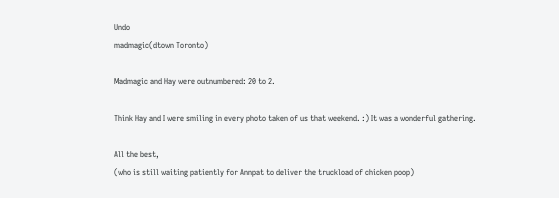Undo
madmagic(dtown Toronto)

Madmagic and Hay were outnumbered: 20 to 2.

Think Hay and I were smiling in every photo taken of us that weekend. :) It was a wonderful gathering.

All the best,
(who is still waiting patiently for Annpat to deliver the truckload of chicken poop)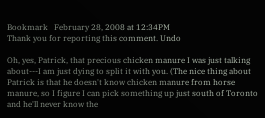Bookmark   February 28, 2008 at 12:34PM
Thank you for reporting this comment. Undo

Oh, yes, Patrick, that precious chicken manure I was just talking about---I am just dying to split it with you. (The nice thing about Patrick is that he doesn't know chicken manure from horse manure, so I figure I can pick something up just south of Toronto and he'll never know the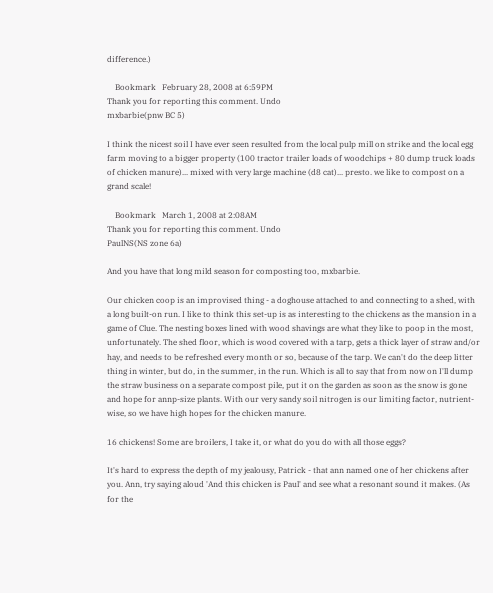difference.)

    Bookmark   February 28, 2008 at 6:59PM
Thank you for reporting this comment. Undo
mxbarbie(pnw BC 5)

I think the nicest soil I have ever seen resulted from the local pulp mill on strike and the local egg farm moving to a bigger property (100 tractor trailer loads of woodchips + 80 dump truck loads of chicken manure)... mixed with very large machine (d8 cat)... presto. we like to compost on a grand scale!

    Bookmark   March 1, 2008 at 2:08AM
Thank you for reporting this comment. Undo
PaulNS(NS zone 6a)

And you have that long mild season for composting too, mxbarbie.

Our chicken coop is an improvised thing - a doghouse attached to and connecting to a shed, with a long built-on run. I like to think this set-up is as interesting to the chickens as the mansion in a game of Clue. The nesting boxes lined with wood shavings are what they like to poop in the most, unfortunately. The shed floor, which is wood covered with a tarp, gets a thick layer of straw and/or hay, and needs to be refreshed every month or so, because of the tarp. We can't do the deep litter thing in winter, but do, in the summer, in the run. Which is all to say that from now on I'll dump the straw business on a separate compost pile, put it on the garden as soon as the snow is gone and hope for annp-size plants. With our very sandy soil nitrogen is our limiting factor, nutrient-wise, so we have high hopes for the chicken manure.

16 chickens! Some are broilers, I take it, or what do you do with all those eggs?

It's hard to express the depth of my jealousy, Patrick - that ann named one of her chickens after you. Ann, try saying aloud 'And this chicken is Paul' and see what a resonant sound it makes. (As for the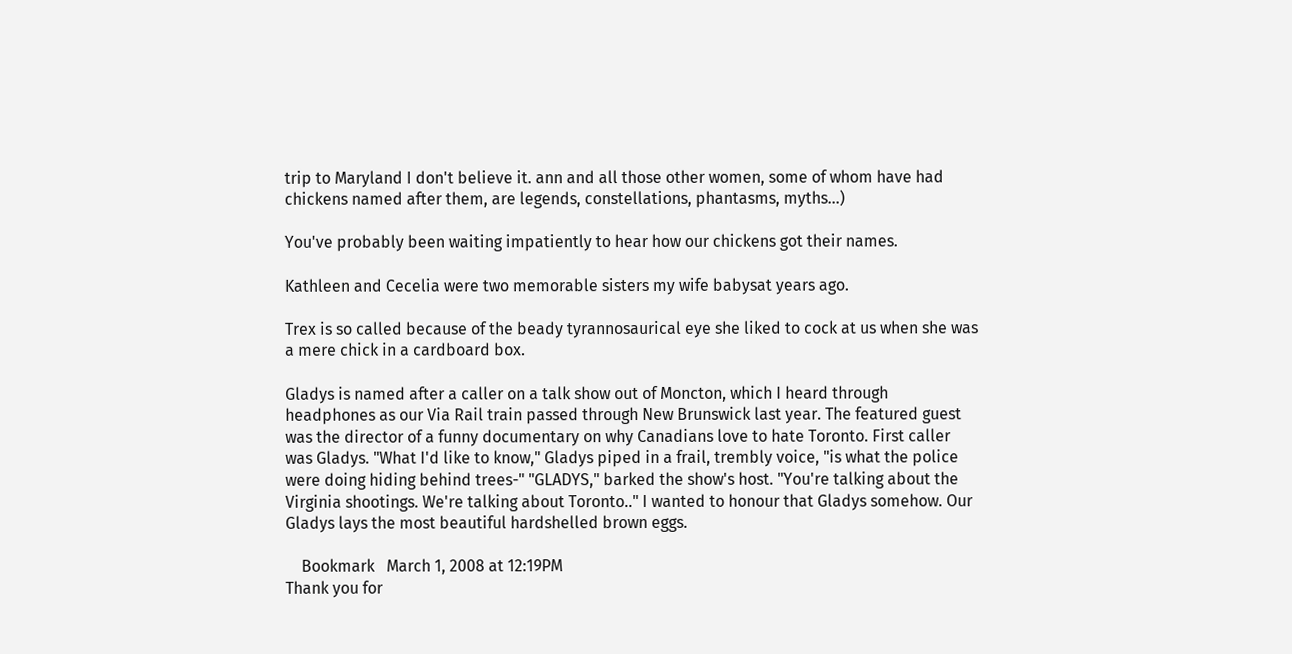trip to Maryland I don't believe it. ann and all those other women, some of whom have had chickens named after them, are legends, constellations, phantasms, myths...)

You've probably been waiting impatiently to hear how our chickens got their names.

Kathleen and Cecelia were two memorable sisters my wife babysat years ago.

Trex is so called because of the beady tyrannosaurical eye she liked to cock at us when she was a mere chick in a cardboard box.

Gladys is named after a caller on a talk show out of Moncton, which I heard through headphones as our Via Rail train passed through New Brunswick last year. The featured guest was the director of a funny documentary on why Canadians love to hate Toronto. First caller was Gladys. "What I'd like to know," Gladys piped in a frail, trembly voice, "is what the police were doing hiding behind trees-" "GLADYS," barked the show's host. "You're talking about the Virginia shootings. We're talking about Toronto.." I wanted to honour that Gladys somehow. Our Gladys lays the most beautiful hardshelled brown eggs.

    Bookmark   March 1, 2008 at 12:19PM
Thank you for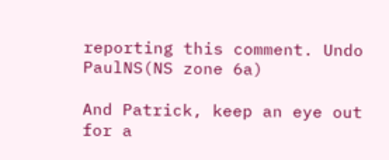reporting this comment. Undo
PaulNS(NS zone 6a)

And Patrick, keep an eye out for a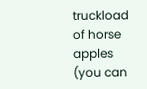truckload of horse apples (you can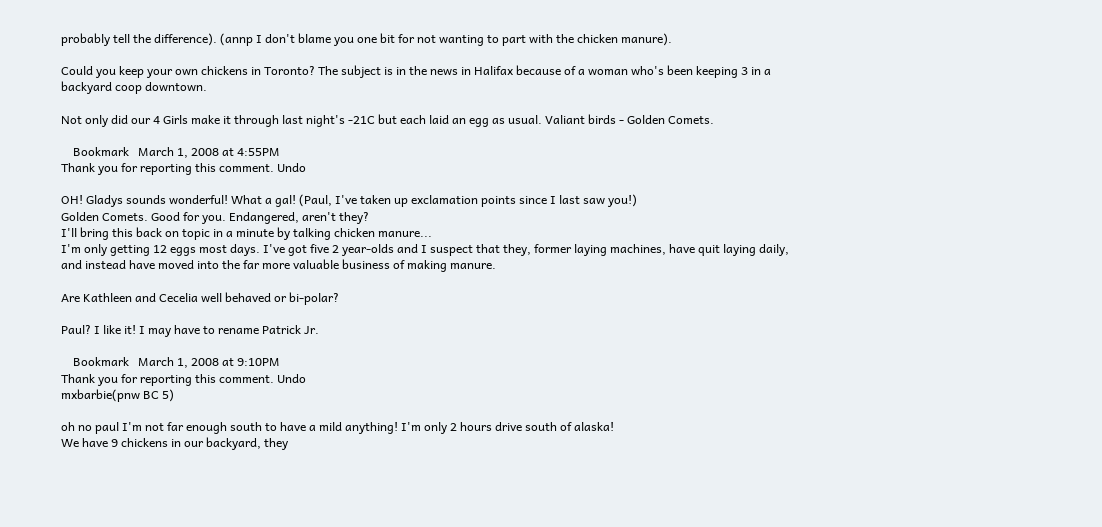probably tell the difference). (annp I don't blame you one bit for not wanting to part with the chicken manure).

Could you keep your own chickens in Toronto? The subject is in the news in Halifax because of a woman who's been keeping 3 in a backyard coop downtown.

Not only did our 4 Girls make it through last night's -21C but each laid an egg as usual. Valiant birds - Golden Comets.

    Bookmark   March 1, 2008 at 4:55PM
Thank you for reporting this comment. Undo

OH! Gladys sounds wonderful! What a gal! (Paul, I've taken up exclamation points since I last saw you!)
Golden Comets. Good for you. Endangered, aren't they?
I'll bring this back on topic in a minute by talking chicken manure...
I'm only getting 12 eggs most days. I've got five 2 year-olds and I suspect that they, former laying machines, have quit laying daily, and instead have moved into the far more valuable business of making manure.

Are Kathleen and Cecelia well behaved or bi-polar?

Paul? I like it! I may have to rename Patrick Jr.

    Bookmark   March 1, 2008 at 9:10PM
Thank you for reporting this comment. Undo
mxbarbie(pnw BC 5)

oh no paul I'm not far enough south to have a mild anything! I'm only 2 hours drive south of alaska!
We have 9 chickens in our backyard, they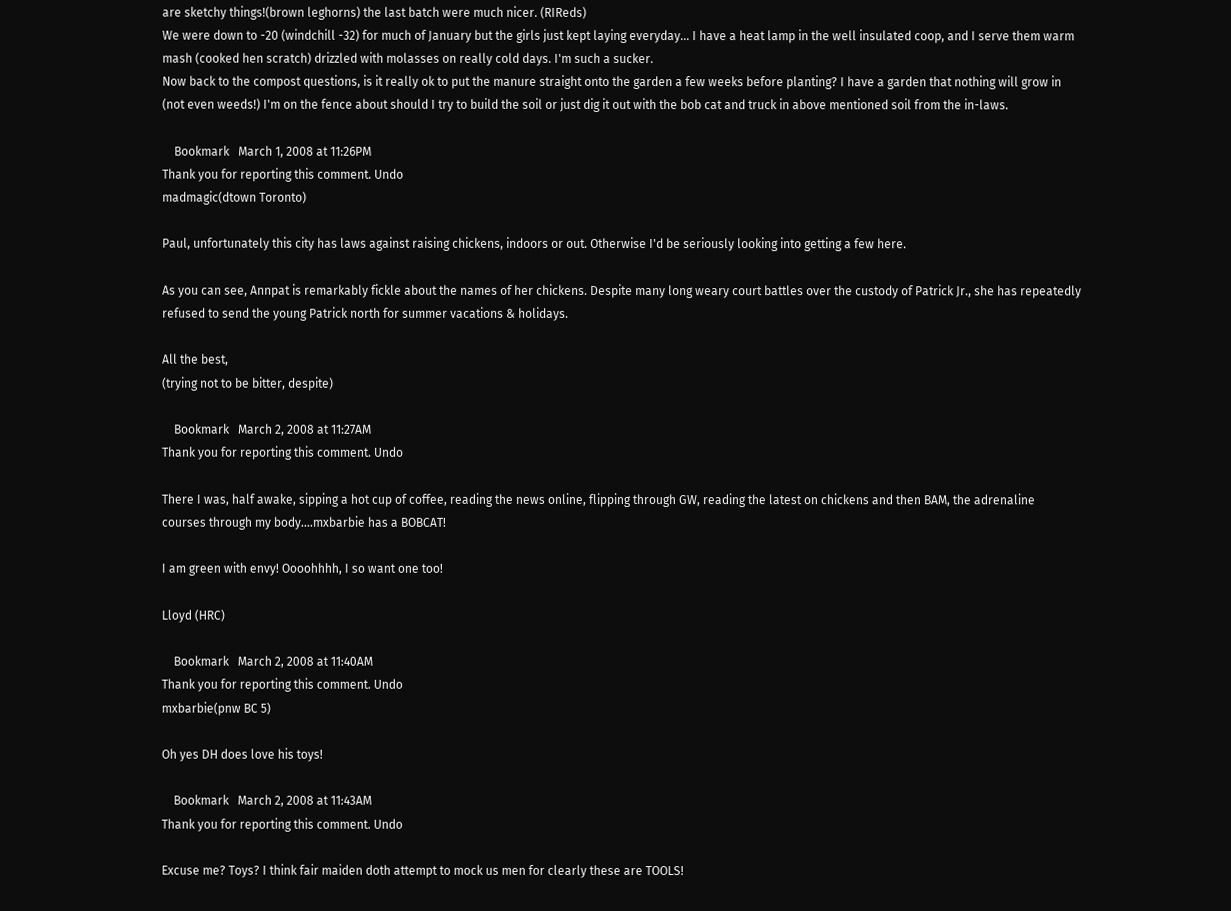are sketchy things!(brown leghorns) the last batch were much nicer. (RIReds)
We were down to -20 (windchill -32) for much of January but the girls just kept laying everyday... I have a heat lamp in the well insulated coop, and I serve them warm mash (cooked hen scratch) drizzled with molasses on really cold days. I'm such a sucker.
Now back to the compost questions, is it really ok to put the manure straight onto the garden a few weeks before planting? I have a garden that nothing will grow in (not even weeds!) I'm on the fence about should I try to build the soil or just dig it out with the bob cat and truck in above mentioned soil from the in-laws.

    Bookmark   March 1, 2008 at 11:26PM
Thank you for reporting this comment. Undo
madmagic(dtown Toronto)

Paul, unfortunately this city has laws against raising chickens, indoors or out. Otherwise I'd be seriously looking into getting a few here.

As you can see, Annpat is remarkably fickle about the names of her chickens. Despite many long weary court battles over the custody of Patrick Jr., she has repeatedly refused to send the young Patrick north for summer vacations & holidays.

All the best,
(trying not to be bitter, despite)

    Bookmark   March 2, 2008 at 11:27AM
Thank you for reporting this comment. Undo

There I was, half awake, sipping a hot cup of coffee, reading the news online, flipping through GW, reading the latest on chickens and then BAM, the adrenaline courses through my body....mxbarbie has a BOBCAT!

I am green with envy! Oooohhhh, I so want one too!

Lloyd (HRC)

    Bookmark   March 2, 2008 at 11:40AM
Thank you for reporting this comment. Undo
mxbarbie(pnw BC 5)

Oh yes DH does love his toys!

    Bookmark   March 2, 2008 at 11:43AM
Thank you for reporting this comment. Undo

Excuse me? Toys? I think fair maiden doth attempt to mock us men for clearly these are TOOLS!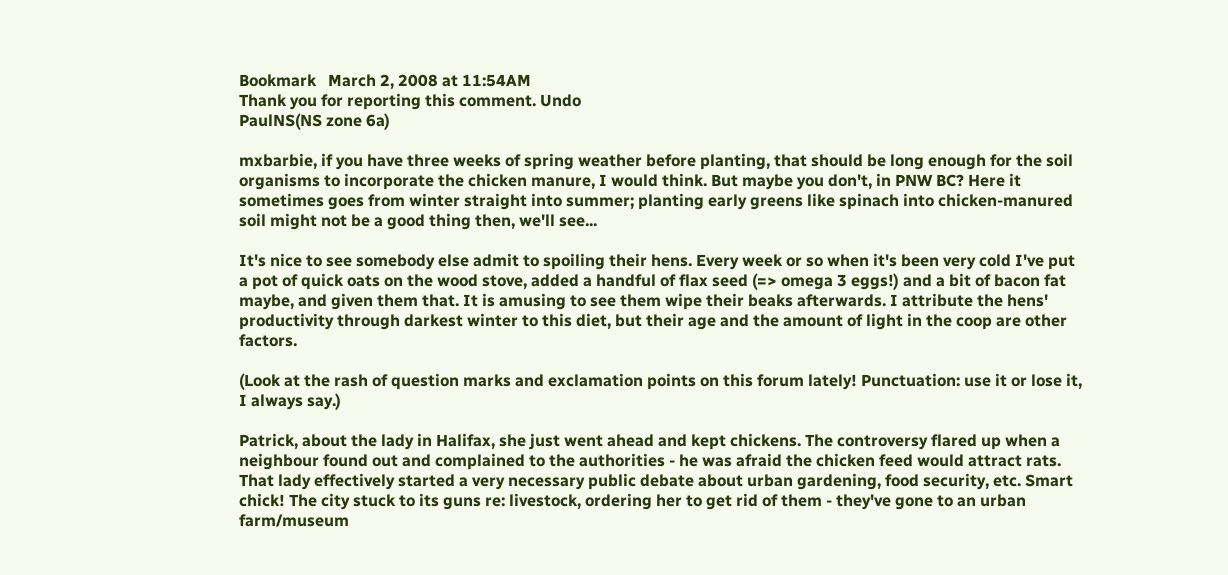Bookmark   March 2, 2008 at 11:54AM
Thank you for reporting this comment. Undo
PaulNS(NS zone 6a)

mxbarbie, if you have three weeks of spring weather before planting, that should be long enough for the soil organisms to incorporate the chicken manure, I would think. But maybe you don't, in PNW BC? Here it sometimes goes from winter straight into summer; planting early greens like spinach into chicken-manured soil might not be a good thing then, we'll see...

It's nice to see somebody else admit to spoiling their hens. Every week or so when it's been very cold I've put a pot of quick oats on the wood stove, added a handful of flax seed (=> omega 3 eggs!) and a bit of bacon fat maybe, and given them that. It is amusing to see them wipe their beaks afterwards. I attribute the hens' productivity through darkest winter to this diet, but their age and the amount of light in the coop are other factors.

(Look at the rash of question marks and exclamation points on this forum lately! Punctuation: use it or lose it, I always say.)

Patrick, about the lady in Halifax, she just went ahead and kept chickens. The controversy flared up when a neighbour found out and complained to the authorities - he was afraid the chicken feed would attract rats. That lady effectively started a very necessary public debate about urban gardening, food security, etc. Smart chick! The city stuck to its guns re: livestock, ordering her to get rid of them - they've gone to an urban farm/museum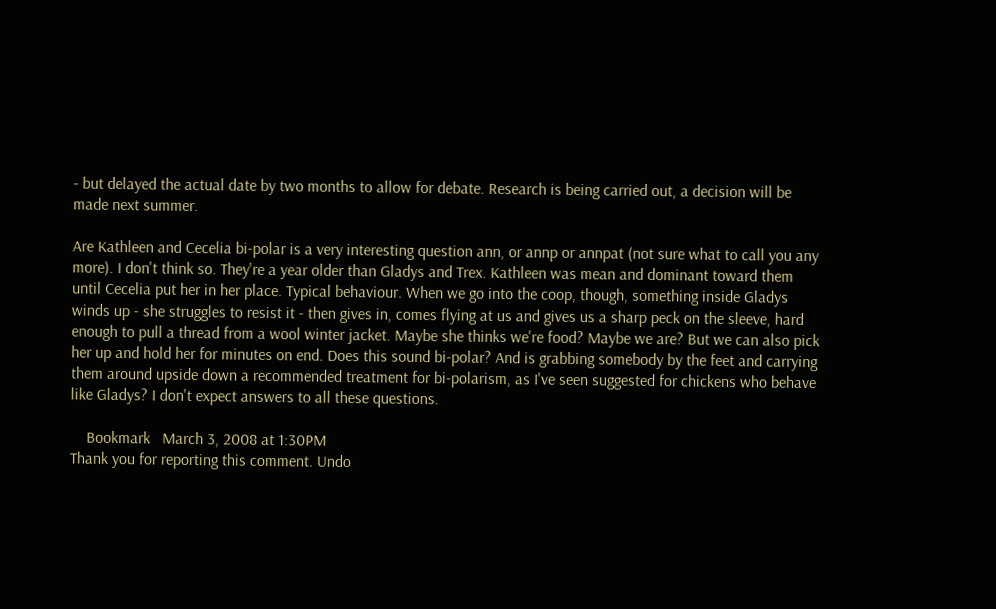- but delayed the actual date by two months to allow for debate. Research is being carried out, a decision will be made next summer.

Are Kathleen and Cecelia bi-polar is a very interesting question ann, or annp or annpat (not sure what to call you any more). I don't think so. They're a year older than Gladys and Trex. Kathleen was mean and dominant toward them until Cecelia put her in her place. Typical behaviour. When we go into the coop, though, something inside Gladys winds up - she struggles to resist it - then gives in, comes flying at us and gives us a sharp peck on the sleeve, hard enough to pull a thread from a wool winter jacket. Maybe she thinks we're food? Maybe we are? But we can also pick her up and hold her for minutes on end. Does this sound bi-polar? And is grabbing somebody by the feet and carrying them around upside down a recommended treatment for bi-polarism, as I've seen suggested for chickens who behave like Gladys? I don't expect answers to all these questions.

    Bookmark   March 3, 2008 at 1:30PM
Thank you for reporting this comment. Undo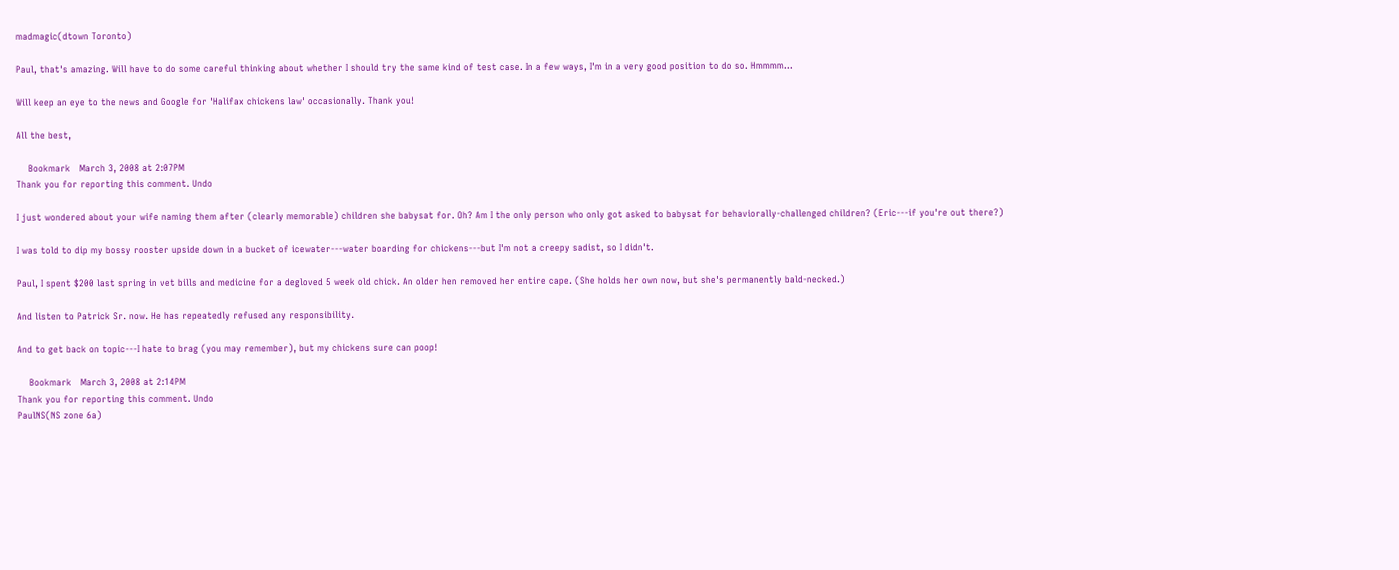madmagic(dtown Toronto)

Paul, that's amazing. Will have to do some careful thinking about whether I should try the same kind of test case. In a few ways, I'm in a very good position to do so. Hmmmm...

Will keep an eye to the news and Google for 'Halifax chickens law' occasionally. Thank you!

All the best,

    Bookmark   March 3, 2008 at 2:07PM
Thank you for reporting this comment. Undo

I just wondered about your wife naming them after (clearly memorable) children she babysat for. Oh? Am I the only person who only got asked to babysat for behaviorally-challenged children? (Eric---if you're out there?)

I was told to dip my bossy rooster upside down in a bucket of icewater---water boarding for chickens---but I'm not a creepy sadist, so I didn't.

Paul, I spent $200 last spring in vet bills and medicine for a degloved 5 week old chick. An older hen removed her entire cape. (She holds her own now, but she's permanently bald-necked.)

And listen to Patrick Sr. now. He has repeatedly refused any responsibility.

And to get back on topic---I hate to brag (you may remember), but my chickens sure can poop!

    Bookmark   March 3, 2008 at 2:14PM
Thank you for reporting this comment. Undo
PaulNS(NS zone 6a)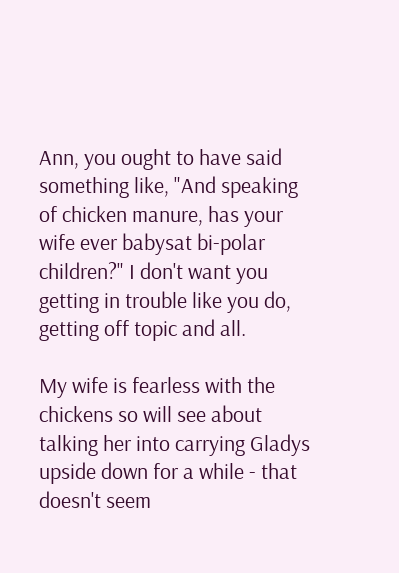Ann, you ought to have said something like, "And speaking of chicken manure, has your wife ever babysat bi-polar children?" I don't want you getting in trouble like you do, getting off topic and all.

My wife is fearless with the chickens so will see about talking her into carrying Gladys upside down for a while - that doesn't seem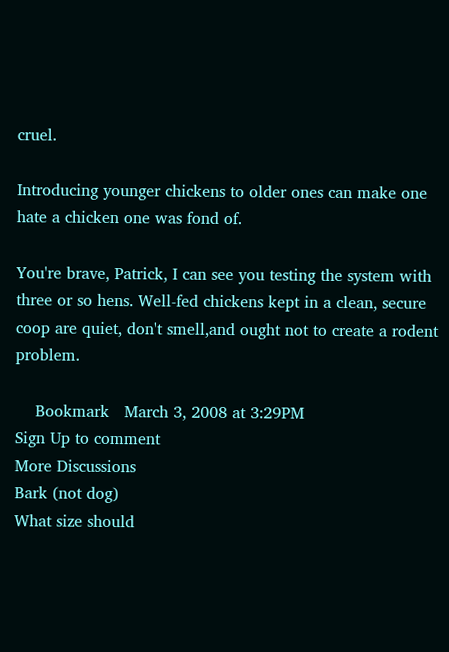cruel.

Introducing younger chickens to older ones can make one hate a chicken one was fond of.

You're brave, Patrick, I can see you testing the system with three or so hens. Well-fed chickens kept in a clean, secure coop are quiet, don't smell,and ought not to create a rodent problem.

    Bookmark   March 3, 2008 at 3:29PM
Sign Up to comment
More Discussions
Bark (not dog)
What size should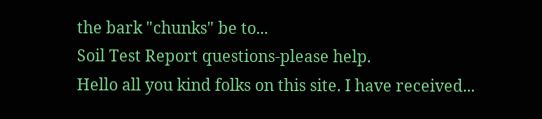the bark "chunks" be to...
Soil Test Report questions-please help.
Hello all you kind folks on this site. I have received...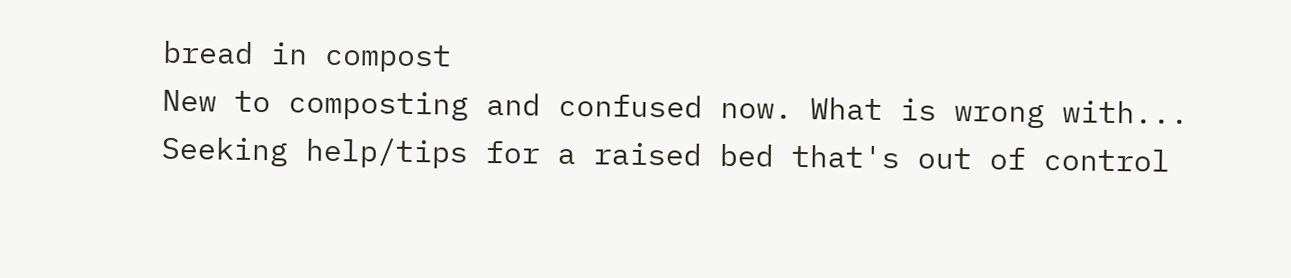bread in compost
New to composting and confused now. What is wrong with...
Seeking help/tips for a raised bed that's out of control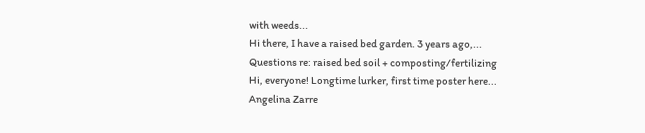with weeds...
Hi there, I have a raised bed garden. 3 years ago,...
Questions re: raised bed soil + composting/fertilizing
Hi, everyone! Longtime lurker, first time poster here...
Angelina Zarre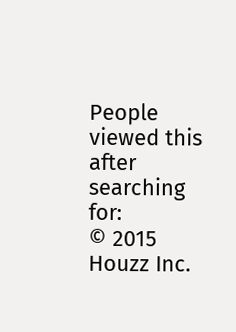People viewed this after searching for:
© 2015 Houzz Inc.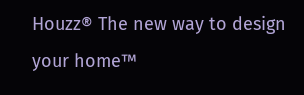Houzz® The new way to design your home™